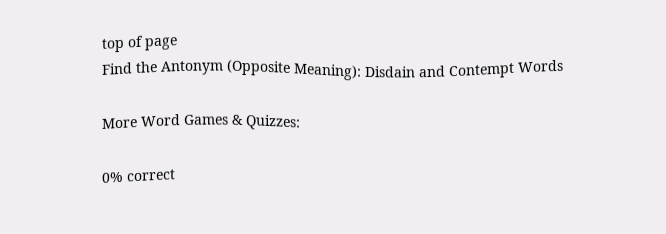top of page
Find the Antonym (Opposite Meaning): Disdain and Contempt Words

More Word Games & Quizzes:

0% correct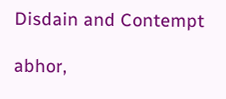Disdain and Contempt

abhor,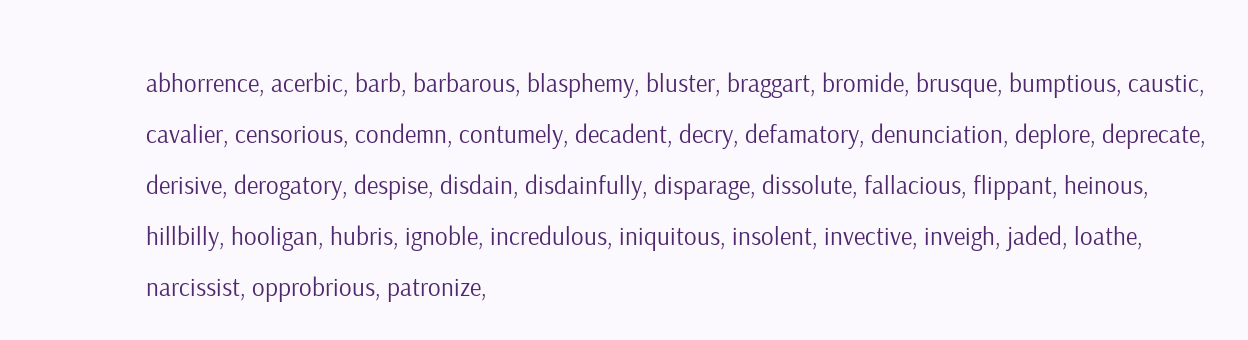abhorrence, acerbic, barb, barbarous, blasphemy, bluster, braggart, bromide, brusque, bumptious, caustic, cavalier, censorious, condemn, contumely, decadent, decry, defamatory, denunciation, deplore, deprecate, derisive, derogatory, despise, disdain, disdainfully, disparage, dissolute, fallacious, flippant, heinous, hillbilly, hooligan, hubris, ignoble, incredulous, iniquitous, insolent, invective, inveigh, jaded, loathe, narcissist, opprobrious, patronize,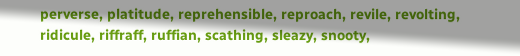perverse, platitude, reprehensible, reproach, revile, revolting, ridicule, riffraff, ruffian, scathing, sleazy, snooty,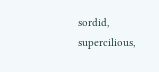sordid, supercilious,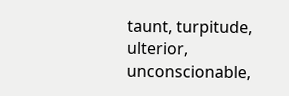taunt, turpitude, ulterior, unconscionable,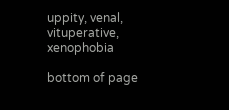uppity, venal, vituperative, xenophobia

bottom of page